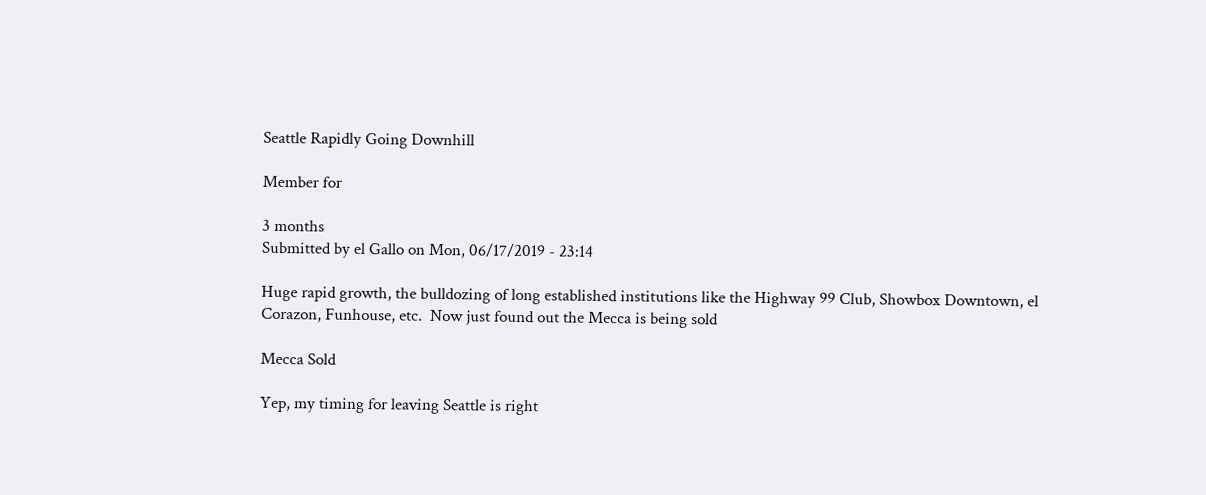Seattle Rapidly Going Downhill

Member for

3 months
Submitted by el Gallo on Mon, 06/17/2019 - 23:14

Huge rapid growth, the bulldozing of long established institutions like the Highway 99 Club, Showbox Downtown, el Corazon, Funhouse, etc.  Now just found out the Mecca is being sold

Mecca Sold

Yep, my timing for leaving Seattle is right